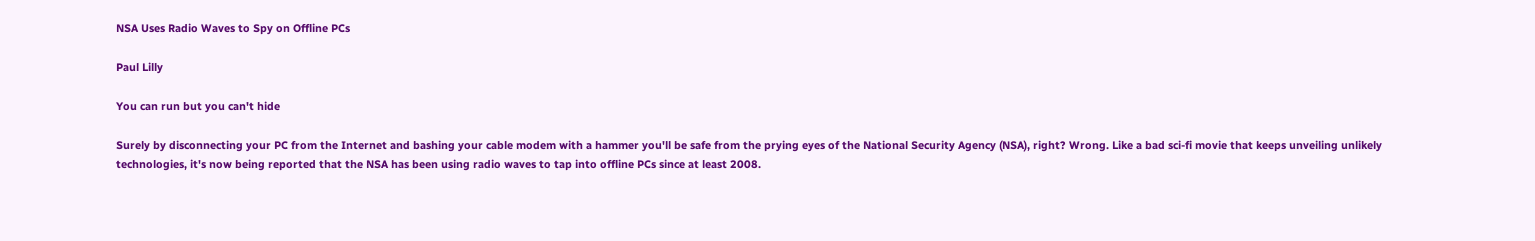NSA Uses Radio Waves to Spy on Offline PCs

Paul Lilly

You can run but you can't hide

Surely by disconnecting your PC from the Internet and bashing your cable modem with a hammer you'll be safe from the prying eyes of the National Security Agency (NSA), right? Wrong. Like a bad sci-fi movie that keeps unveiling unlikely technologies, it's now being reported that the NSA has been using radio waves to tap into offline PCs since at least 2008.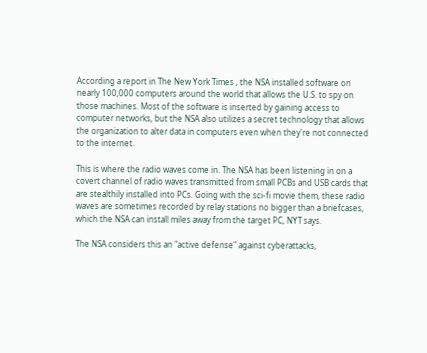According a report in The New York Times , the NSA installed software on nearly 100,000 computers around the world that allows the U.S. to spy on those machines. Most of the software is inserted by gaining access to computer networks, but the NSA also utilizes a secret technology that allows the organization to alter data in computers even when they're not connected to the internet.

This is where the radio waves come in. The NSA has been listening in on a covert channel of radio waves transmitted from small PCBs and USB cards that are stealthily installed into PCs. Going with the sci-fi movie them, these radio waves are sometimes recorded by relay stations no bigger than a briefcases, which the NSA can install miles away from the target PC, NYT says.

The NSA considers this an "active defense" against cyberattacks,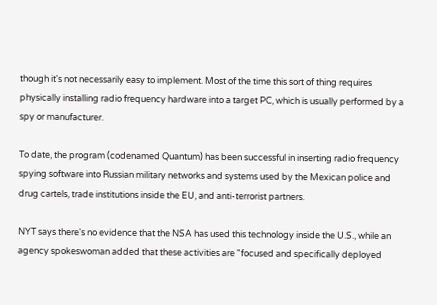though it's not necessarily easy to implement. Most of the time this sort of thing requires physically installing radio frequency hardware into a target PC, which is usually performed by a spy or manufacturer.

To date, the program (codenamed Quantum) has been successful in inserting radio frequency spying software into Russian military networks and systems used by the Mexican police and drug cartels, trade institutions inside the EU, and anti-terrorist partners.

NYT says there's no evidence that the NSA has used this technology inside the U.S., while an agency spokeswoman added that these activities are "focused and specifically deployed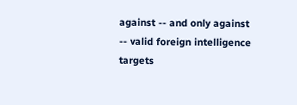against -- and only against -- valid foreign intelligence targets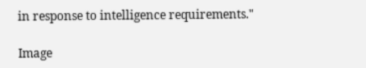in response to intelligence requirements."

Image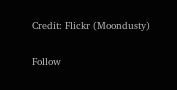Credit: Flickr (Moondusty)

Follow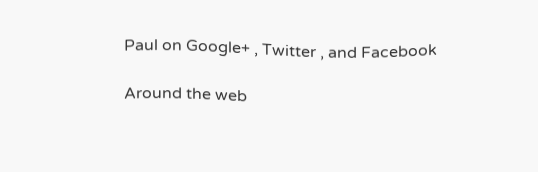Paul on Google+ , Twitter , and Facebook

Around the web